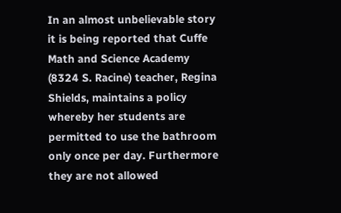In an almost unbelievable story it is being reported that Cuffe Math and Science Academy (8324 S. Racine) teacher, Regina Shields, maintains a policy whereby her students are permitted to use the bathroom only once per day. Furthermore they are not allowed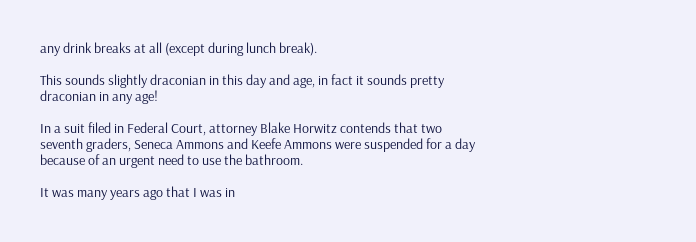any drink breaks at all (except during lunch break).

This sounds slightly draconian in this day and age, in fact it sounds pretty draconian in any age!

In a suit filed in Federal Court, attorney Blake Horwitz contends that two seventh graders, Seneca Ammons and Keefe Ammons were suspended for a day because of an urgent need to use the bathroom.

It was many years ago that I was in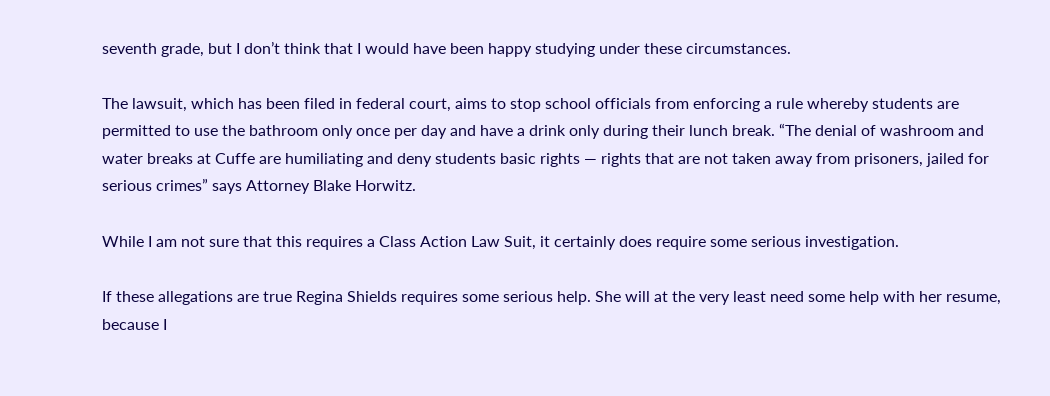seventh grade, but I don’t think that I would have been happy studying under these circumstances.

The lawsuit, which has been filed in federal court, aims to stop school officials from enforcing a rule whereby students are permitted to use the bathroom only once per day and have a drink only during their lunch break. “The denial of washroom and water breaks at Cuffe are humiliating and deny students basic rights — rights that are not taken away from prisoners, jailed for serious crimes” says Attorney Blake Horwitz.

While I am not sure that this requires a Class Action Law Suit, it certainly does require some serious investigation.

If these allegations are true Regina Shields requires some serious help. She will at the very least need some help with her resume, because I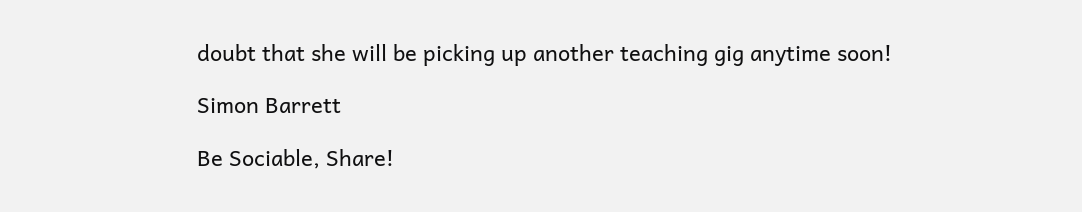doubt that she will be picking up another teaching gig anytime soon!

Simon Barrett

Be Sociable, Share!